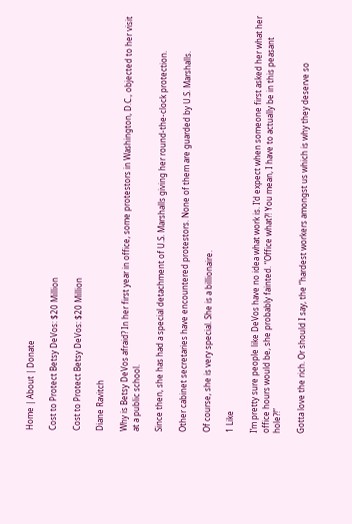Home | About | Donate

Cost to Protect Betsy DeVos: $20 Million

Cost to Protect Betsy DeVos: $20 Million

Diane Ravitch

Why is Betsy DeVos afraid? In her first year in office, some protestors in Washington, D.C., objected to her visit at a public school.

Since then, she has had a special detachment of U.S. Marshalls giving her round-the-clock protection.

Other cabinet secretaries have encountered protestors. None of them are guarded by U.S. Marshalls.

Of course, she is very special. She is a billionaire.

1 Like

I’m pretty sure people like DeVos have no idea what work is. I’d expect when someone first asked her what her office hours would be, she probably fainted. “Office what?! You mean, I have to actually be in this peasant hole?!”

Gotta love the rich. Or should I say, the “hardest workers amongst us which is why they deserve so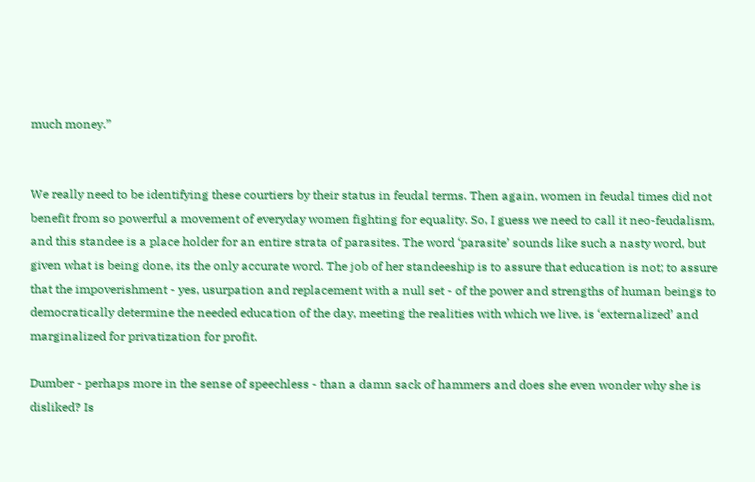much money.”


We really need to be identifying these courtiers by their status in feudal terms. Then again, women in feudal times did not benefit from so powerful a movement of everyday women fighting for equality. So, I guess we need to call it neo-feudalism, and this standee is a place holder for an entire strata of parasites. The word ‘parasite’ sounds like such a nasty word, but given what is being done, its the only accurate word. The job of her standeeship is to assure that education is not; to assure that the impoverishment - yes, usurpation and replacement with a null set - of the power and strengths of human beings to democratically determine the needed education of the day, meeting the realities with which we live, is ‘externalized’ and marginalized for privatization for profit.

Dumber - perhaps more in the sense of speechless - than a damn sack of hammers and does she even wonder why she is disliked? Is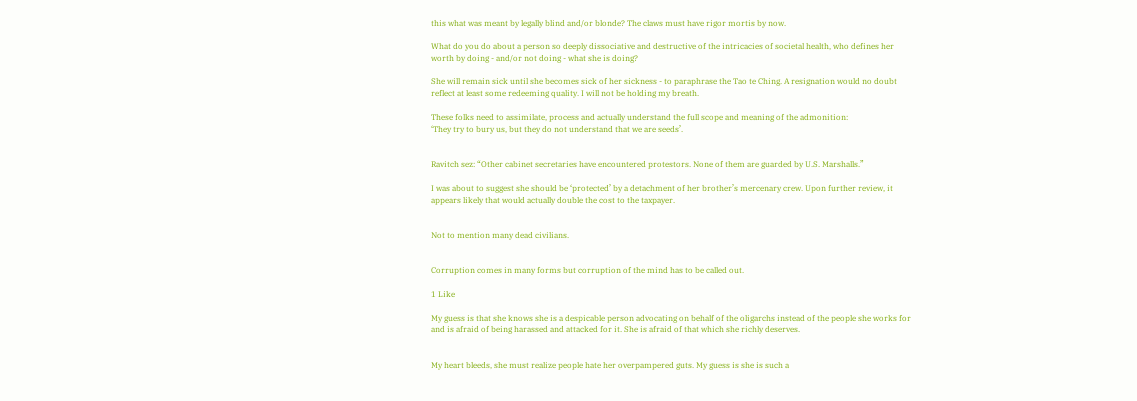this what was meant by legally blind and/or blonde? The claws must have rigor mortis by now.

What do you do about a person so deeply dissociative and destructive of the intricacies of societal health, who defines her worth by doing - and/or not doing - what she is doing?

She will remain sick until she becomes sick of her sickness - to paraphrase the Tao te Ching. A resignation would no doubt reflect at least some redeeming quality. I will not be holding my breath.

These folks need to assimilate, process and actually understand the full scope and meaning of the admonition:
‘They try to bury us, but they do not understand that we are seeds’.


Ravitch sez: “Other cabinet secretaries have encountered protestors. None of them are guarded by U.S. Marshalls.”

I was about to suggest she should be ‘protected’ by a detachment of her brother’s mercenary crew. Upon further review, it appears likely that would actually double the cost to the taxpayer.


Not to mention many dead civilians.


Corruption comes in many forms but corruption of the mind has to be called out.

1 Like

My guess is that she knows she is a despicable person advocating on behalf of the oligarchs instead of the people she works for and is afraid of being harassed and attacked for it. She is afraid of that which she richly deserves.


My heart bleeds, she must realize people hate her overpampered guts. My guess is she is such a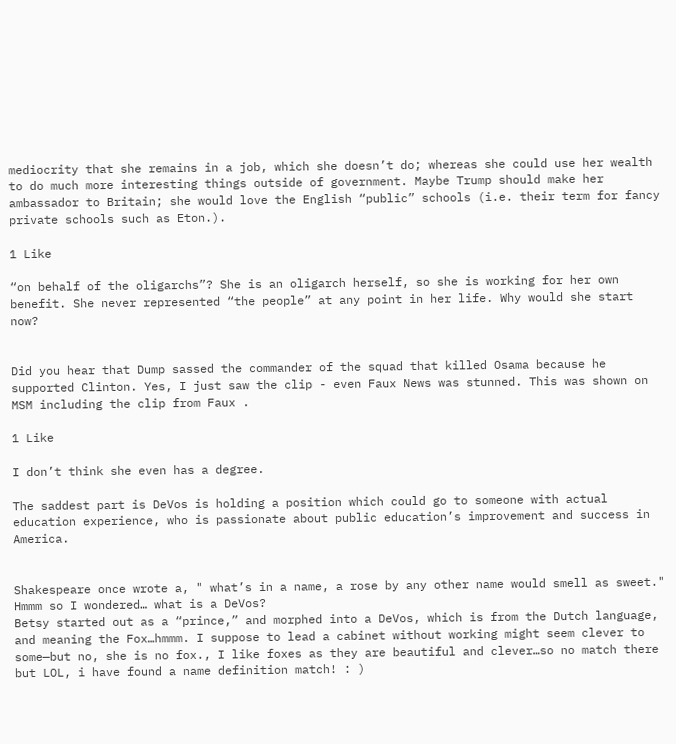mediocrity that she remains in a job, which she doesn’t do; whereas she could use her wealth to do much more interesting things outside of government. Maybe Trump should make her ambassador to Britain; she would love the English “public” schools (i.e. their term for fancy private schools such as Eton.).

1 Like

“on behalf of the oligarchs”? She is an oligarch herself, so she is working for her own benefit. She never represented “the people” at any point in her life. Why would she start now?


Did you hear that Dump sassed the commander of the squad that killed Osama because he supported Clinton. Yes, I just saw the clip - even Faux News was stunned. This was shown on MSM including the clip from Faux .

1 Like

I don’t think she even has a degree.

The saddest part is DeVos is holding a position which could go to someone with actual education experience, who is passionate about public education’s improvement and success in America.


Shakespeare once wrote a, " what’s in a name, a rose by any other name would smell as sweet."
Hmmm so I wondered… what is a DeVos?
Betsy started out as a “prince,” and morphed into a DeVos, which is from the Dutch language, and meaning the Fox…hmmm. I suppose to lead a cabinet without working might seem clever to some—but no, she is no fox., I like foxes as they are beautiful and clever…so no match there but LOL, i have found a name definition match! : )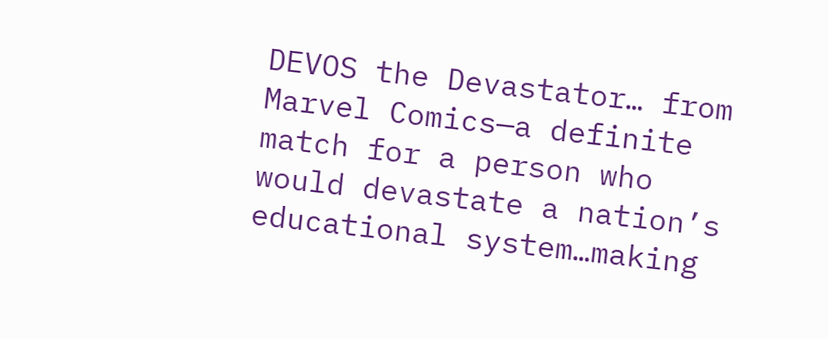DEVOS the Devastator… from Marvel Comics—a definite match for a person who would devastate a nation’s educational system…making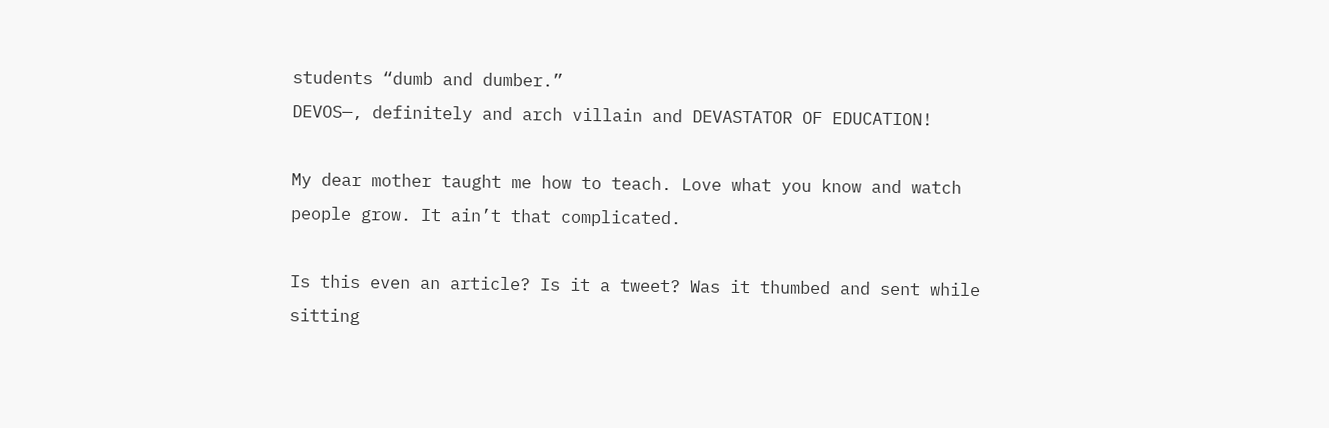students “dumb and dumber.”
DEVOS—, definitely and arch villain and DEVASTATOR OF EDUCATION!

My dear mother taught me how to teach. Love what you know and watch people grow. It ain’t that complicated.

Is this even an article? Is it a tweet? Was it thumbed and sent while sitting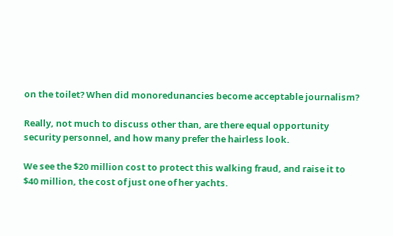on the toilet? When did monoredunancies become acceptable journalism?

Really, not much to discuss other than, are there equal opportunity security personnel, and how many prefer the hairless look.

We see the $20 million cost to protect this walking fraud, and raise it to $40 million, the cost of just one of her yachts.